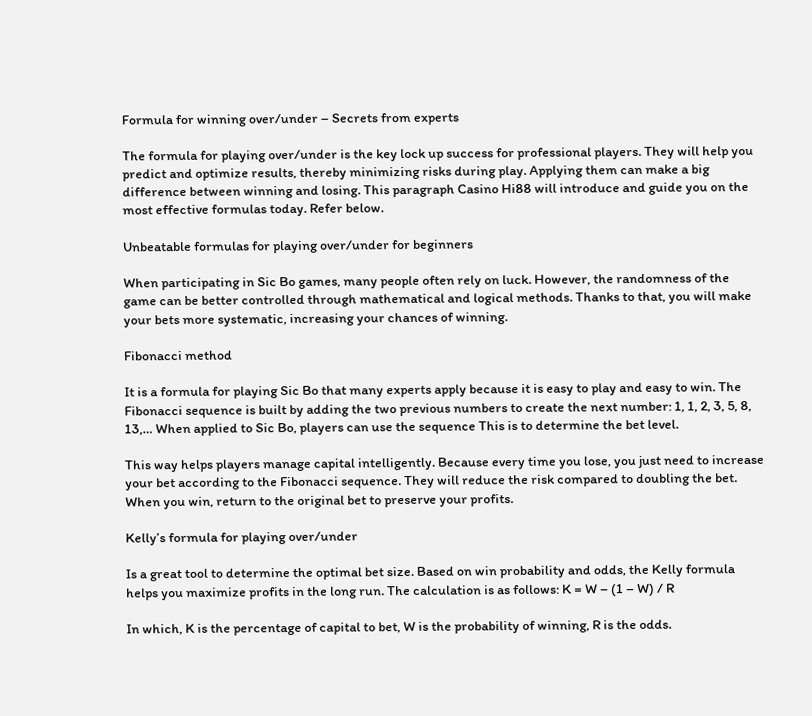Formula for winning over/under – Secrets from experts

The formula for playing over/under is the key lock up success for professional players. They will help you predict and optimize results, thereby minimizing risks during play. Applying them can make a big difference between winning and losing. This paragraph Casino Hi88 will introduce and guide you on the most effective formulas today. Refer below.

Unbeatable formulas for playing over/under for beginners

When participating in Sic Bo games, many people often rely on luck. However, the randomness of the game can be better controlled through mathematical and logical methods. Thanks to that, you will make your bets more systematic, increasing your chances of winning.

Fibonacci method

It is a formula for playing Sic Bo that many experts apply because it is easy to play and easy to win. The Fibonacci sequence is built by adding the two previous numbers to create the next number: 1, 1, 2, 3, 5, 8, 13,… When applied to Sic Bo, players can use the sequence This is to determine the bet level.

This way helps players manage capital intelligently. Because every time you lose, you just need to increase your bet according to the Fibonacci sequence. They will reduce the risk compared to doubling the bet. When you win, return to the original bet to preserve your profits.

Kelly’s formula for playing over/under

Is a great tool to determine the optimal bet size. Based on win probability and odds, the Kelly formula helps you maximize profits in the long run. The calculation is as follows: K = W – (1 – W) / R

In which, K is the percentage of capital to bet, W is the probability of winning, R is the odds.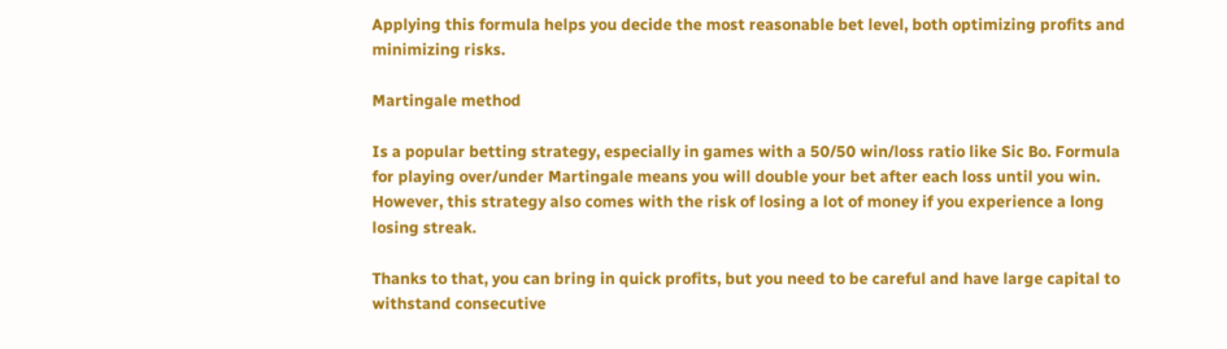Applying this formula helps you decide the most reasonable bet level, both optimizing profits and minimizing risks.

Martingale method

Is a popular betting strategy, especially in games with a 50/50 win/loss ratio like Sic Bo. Formula for playing over/under Martingale means you will double your bet after each loss until you win. However, this strategy also comes with the risk of losing a lot of money if you experience a long losing streak.

Thanks to that, you can bring in quick profits, but you need to be careful and have large capital to withstand consecutive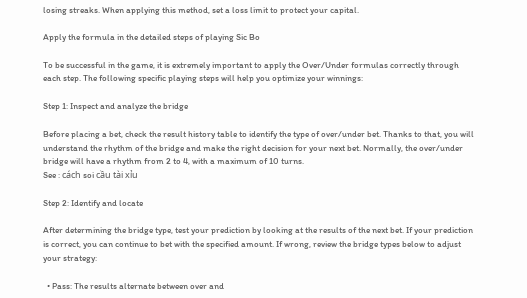losing streaks. When applying this method, set a loss limit to protect your capital.

Apply the formula in the detailed steps of playing Sic Bo

To be successful in the game, it is extremely important to apply the Over/Under formulas correctly through each step. The following specific playing steps will help you optimize your winnings:

Step 1: Inspect and analyze the bridge

Before placing a bet, check the result history table to identify the type of over/under bet. Thanks to that, you will understand the rhythm of the bridge and make the right decision for your next bet. Normally, the over/under bridge will have a rhythm from 2 to 4, with a maximum of 10 turns.
See : cách soi cầu tài xỉu

Step 2: Identify and locate

After determining the bridge type, test your prediction by looking at the results of the next bet. If your prediction is correct, you can continue to bet with the specified amount. If wrong, review the bridge types below to adjust your strategy:

  • Pass: The results alternate between over and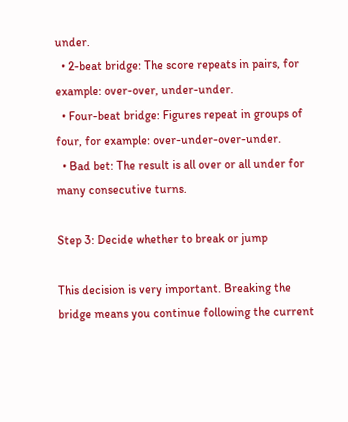under.
  • 2-beat bridge: The score repeats in pairs, for example: over-over, under-under.
  • Four-beat bridge: Figures repeat in groups of four, for example: over-under-over-under.
  • Bad bet: The result is all over or all under for many consecutive turns.

Step 3: Decide whether to break or jump

This decision is very important. Breaking the bridge means you continue following the current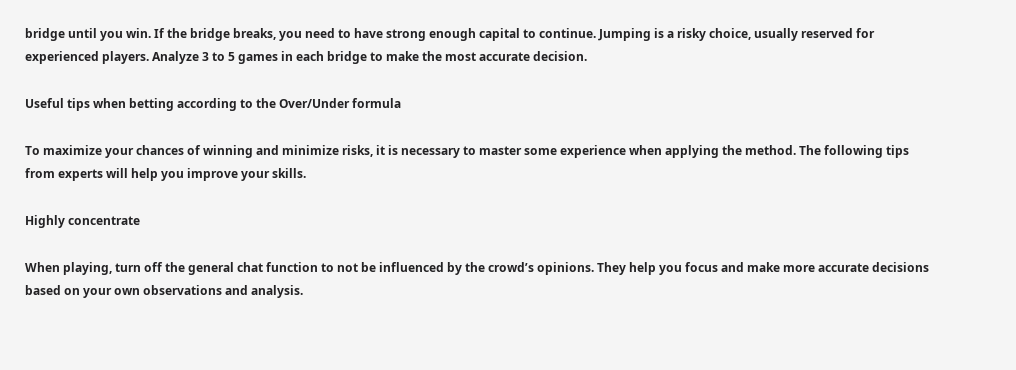bridge until you win. If the bridge breaks, you need to have strong enough capital to continue. Jumping is a risky choice, usually reserved for experienced players. Analyze 3 to 5 games in each bridge to make the most accurate decision.

Useful tips when betting according to the Over/Under formula

To maximize your chances of winning and minimize risks, it is necessary to master some experience when applying the method. The following tips from experts will help you improve your skills.

Highly concentrate

When playing, turn off the general chat function to not be influenced by the crowd’s opinions. They help you focus and make more accurate decisions based on your own observations and analysis.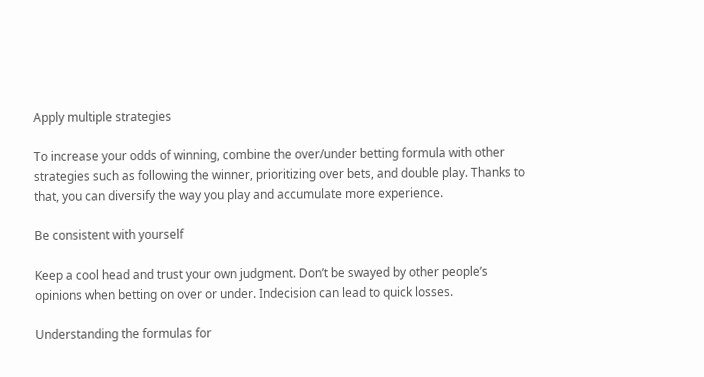Apply multiple strategies

To increase your odds of winning, combine the over/under betting formula with other strategies such as following the winner, prioritizing over bets, and double play. Thanks to that, you can diversify the way you play and accumulate more experience.

Be consistent with yourself

Keep a cool head and trust your own judgment. Don’t be swayed by other people’s opinions when betting on over or under. Indecision can lead to quick losses.

Understanding the formulas for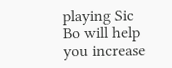playing Sic Bo will help you increase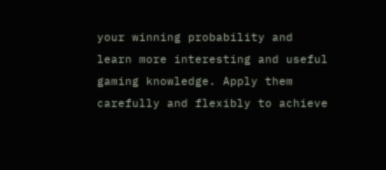your winning probability and learn more interesting and useful gaming knowledge. Apply them carefully and flexibly to achieve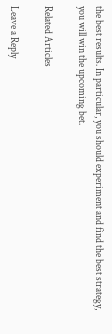the best results. In particular, you should experiment and find the best strategy, you will win the upcoming bet.

Related Articles

Leave a Reply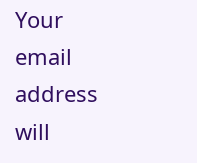Your email address will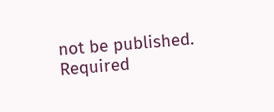not be published. Required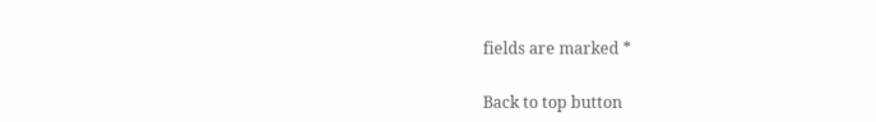fields are marked *

Back to top button